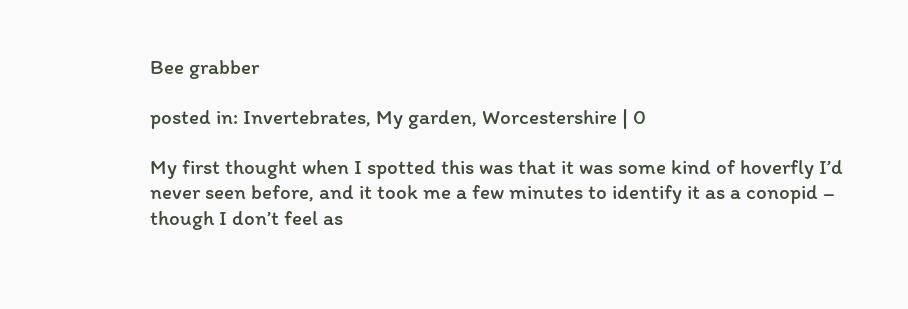Bee grabber

posted in: Invertebrates, My garden, Worcestershire | 0

My first thought when I spotted this was that it was some kind of hoverfly I’d never seen before, and it took me a few minutes to identify it as a conopid – though I don’t feel as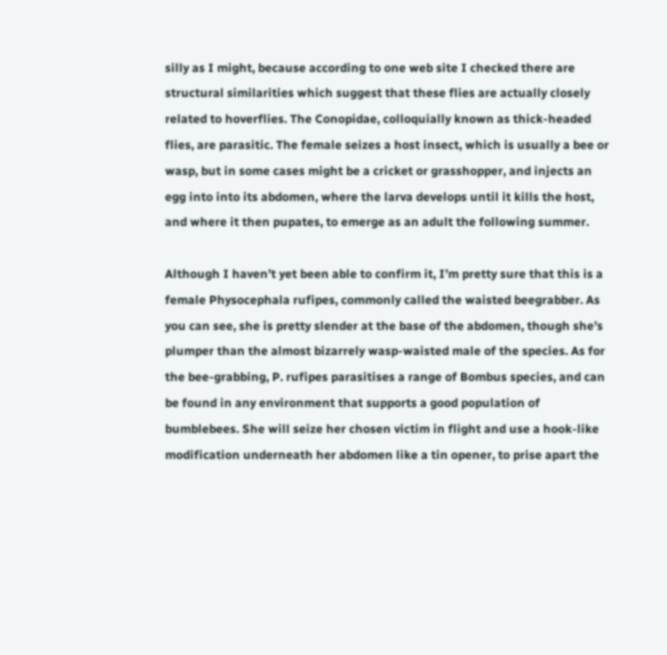silly as I might, because according to one web site I checked there are structural similarities which suggest that these flies are actually closely related to hoverflies. The Conopidae, colloquially known as thick-headed flies, are parasitic. The female seizes a host insect, which is usually a bee or wasp, but in some cases might be a cricket or grasshopper, and injects an egg into into its abdomen, where the larva develops until it kills the host, and where it then pupates, to emerge as an adult the following summer.

Although I haven’t yet been able to confirm it, I’m pretty sure that this is a female Physocephala rufipes, commonly called the waisted beegrabber. As you can see, she is pretty slender at the base of the abdomen, though she’s plumper than the almost bizarrely wasp-waisted male of the species. As for the bee-grabbing, P. rufipes parasitises a range of Bombus species, and can be found in any environment that supports a good population of bumblebees. She will seize her chosen victim in flight and use a hook-like modification underneath her abdomen like a tin opener, to prise apart the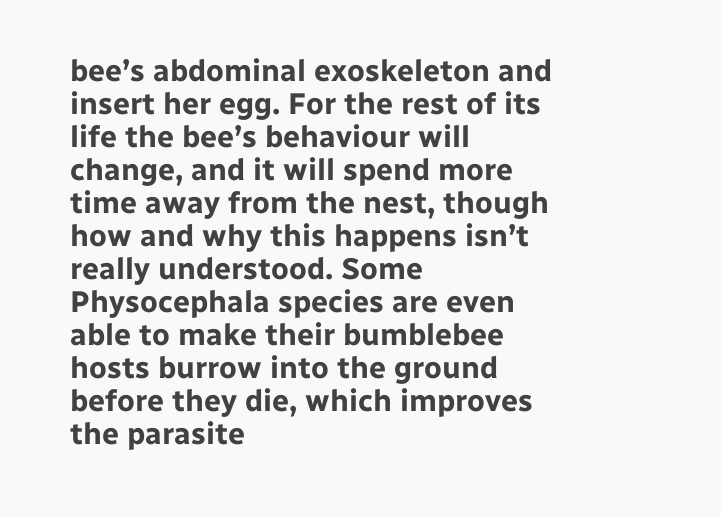bee’s abdominal exoskeleton and insert her egg. For the rest of its life the bee’s behaviour will change, and it will spend more time away from the nest, though how and why this happens isn’t really understood. Some Physocephala species are even able to make their bumblebee hosts burrow into the ground before they die, which improves the parasite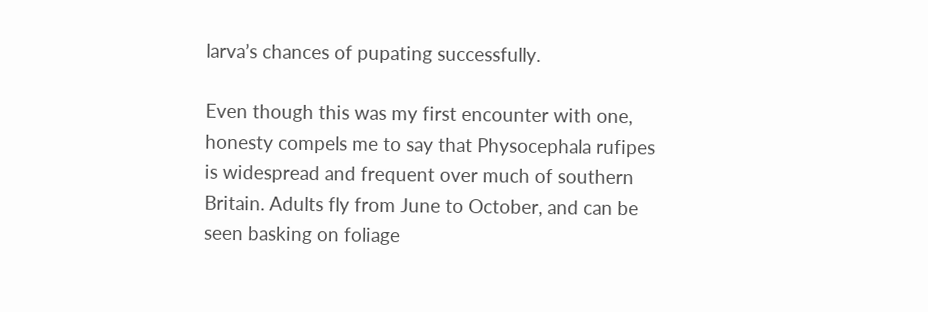larva’s chances of pupating successfully.

Even though this was my first encounter with one, honesty compels me to say that Physocephala rufipes is widespread and frequent over much of southern Britain. Adults fly from June to October, and can be seen basking on foliage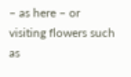– as here – or visiting flowers such as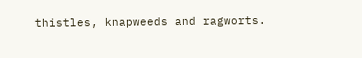thistles, knapweeds and ragworts.